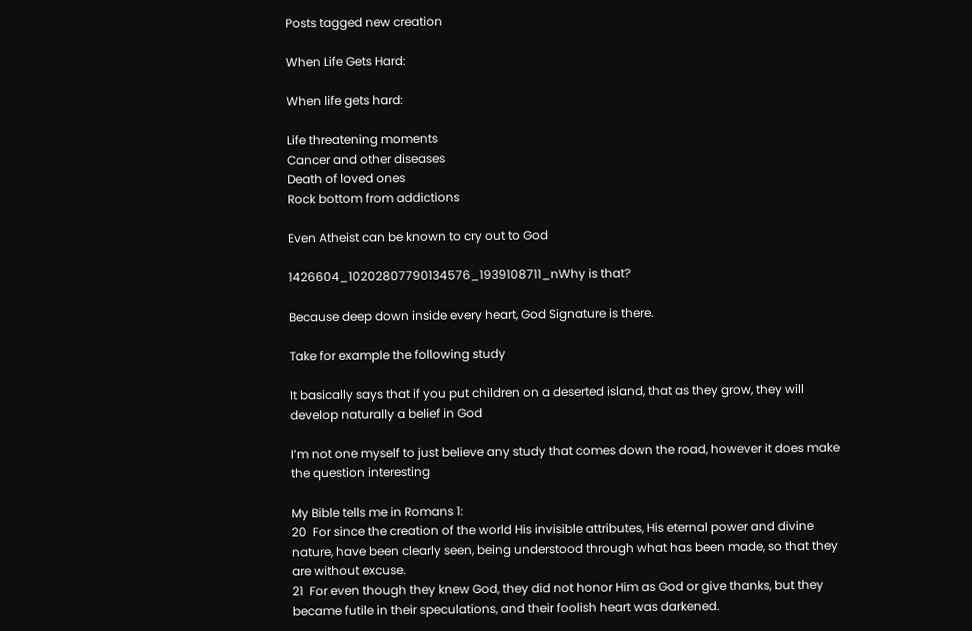Posts tagged new creation

When Life Gets Hard:

When life gets hard:

Life threatening moments
Cancer and other diseases
Death of loved ones
Rock bottom from addictions

Even Atheist can be known to cry out to God

1426604_10202807790134576_1939108711_nWhy is that?

Because deep down inside every heart, God Signature is there.

Take for example the following study

It basically says that if you put children on a deserted island, that as they grow, they will develop naturally a belief in God

I’m not one myself to just believe any study that comes down the road, however it does make the question interesting

My Bible tells me in Romans 1:
20  For since the creation of the world His invisible attributes, His eternal power and divine nature, have been clearly seen, being understood through what has been made, so that they are without excuse.
21  For even though they knew God, they did not honor Him as God or give thanks, but they became futile in their speculations, and their foolish heart was darkened.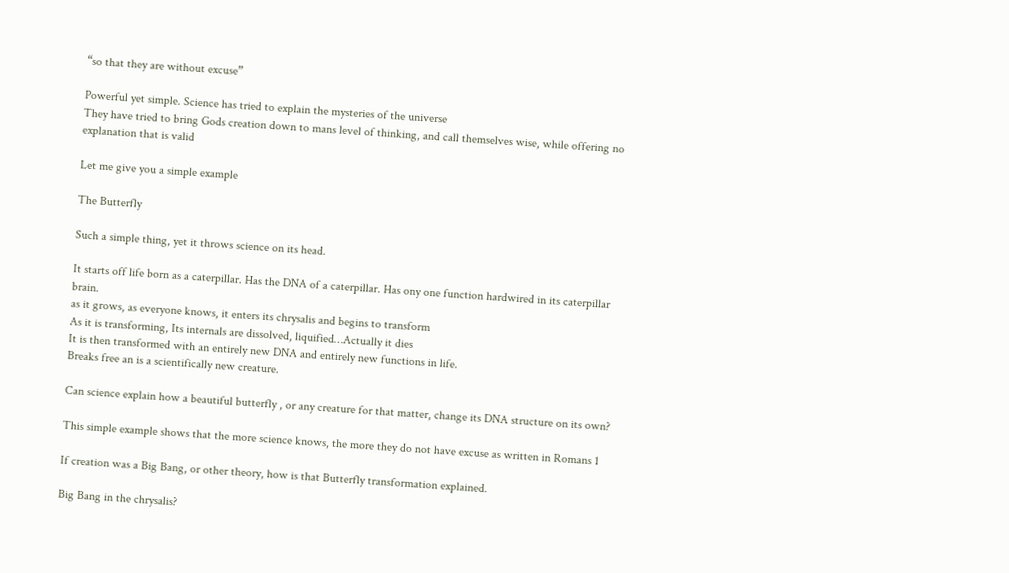“so that they are without excuse”

Powerful yet simple. Science has tried to explain the mysteries of the universe
They have tried to bring Gods creation down to mans level of thinking, and call themselves wise, while offering no explanation that is valid

Let me give you a simple example

The Butterfly

Such a simple thing, yet it throws science on its head.

It starts off life born as a caterpillar. Has the DNA of a caterpillar. Has ony one function hardwired in its caterpillar brain.
as it grows, as everyone knows, it enters its chrysalis and begins to transform
As it is transforming, Its internals are dissolved, liquified…Actually it dies
It is then transformed with an entirely new DNA and entirely new functions in life.
Breaks free an is a scientifically new creature.

Can science explain how a beautiful butterfly , or any creature for that matter, change its DNA structure on its own?

This simple example shows that the more science knows, the more they do not have excuse as written in Romans 1

If creation was a Big Bang, or other theory, how is that Butterfly transformation explained.

Big Bang in the chrysalis?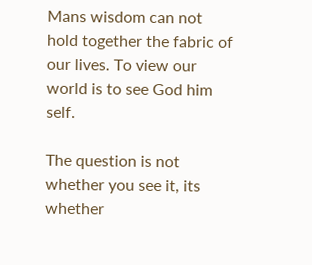Mans wisdom can not hold together the fabric of our lives. To view our world is to see God him self.

The question is not whether you see it, its whether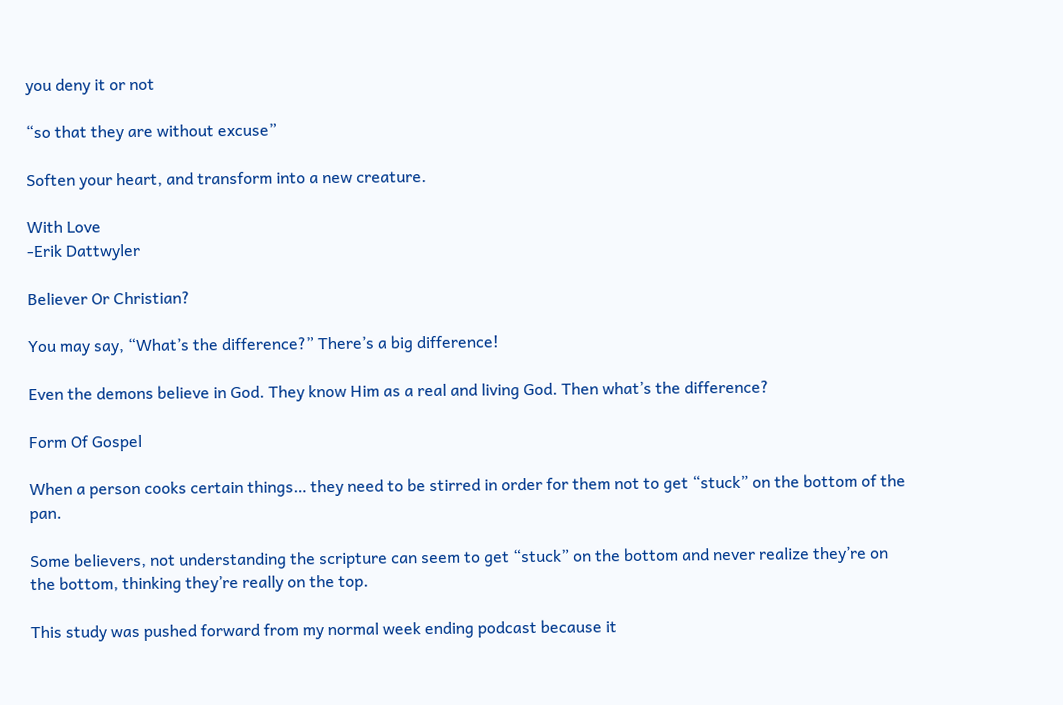you deny it or not

“so that they are without excuse”

Soften your heart, and transform into a new creature.

With Love
-Erik Dattwyler

Believer Or Christian?

You may say, “What’s the difference?” There’s a big difference!

Even the demons believe in God. They know Him as a real and living God. Then what’s the difference?

Form Of Gospel

When a person cooks certain things… they need to be stirred in order for them not to get “stuck” on the bottom of the pan.

Some believers, not understanding the scripture can seem to get “stuck” on the bottom and never realize they’re on the bottom, thinking they’re really on the top.

This study was pushed forward from my normal week ending podcast because it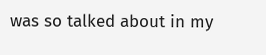was so talked about in my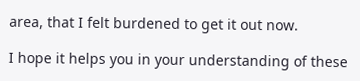area, that I felt burdened to get it out now.

I hope it helps you in your understanding of these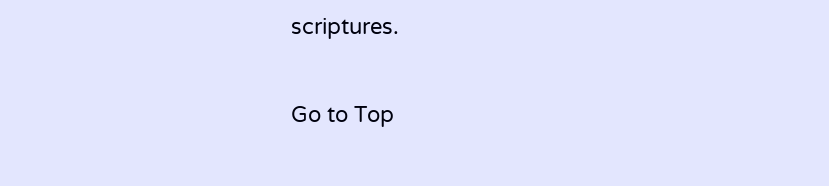scriptures.

Go to Top